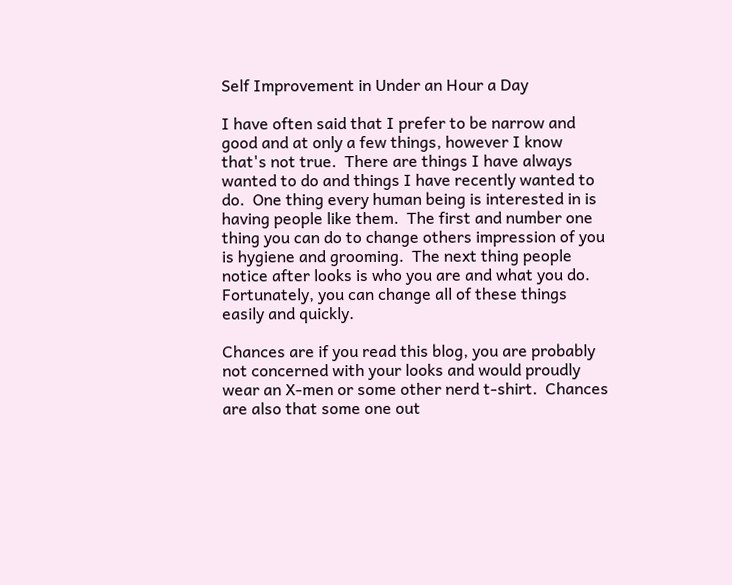Self Improvement in Under an Hour a Day

I have often said that I prefer to be narrow and good and at only a few things, however I know that's not true.  There are things I have always wanted to do and things I have recently wanted to do.  One thing every human being is interested in is having people like them.  The first and number one thing you can do to change others impression of you is hygiene and grooming.  The next thing people notice after looks is who you are and what you do.  Fortunately, you can change all of these things easily and quickly.

Chances are if you read this blog, you are probably not concerned with your looks and would proudly wear an X-men or some other nerd t-shirt.  Chances are also that some one out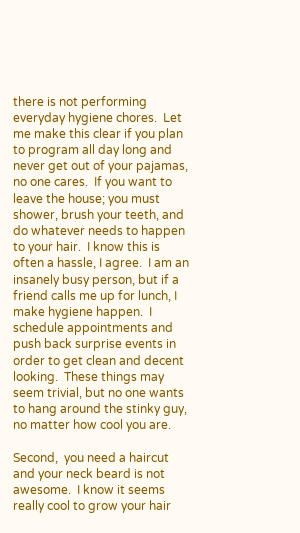there is not performing everyday hygiene chores.  Let me make this clear if you plan to program all day long and never get out of your pajamas, no one cares.  If you want to leave the house; you must shower, brush your teeth, and do whatever needs to happen to your hair.  I know this is often a hassle, I agree.  I am an insanely busy person, but if a friend calls me up for lunch, I make hygiene happen.  I schedule appointments and push back surprise events in order to get clean and decent looking.  These things may seem trivial, but no one wants to hang around the stinky guy, no matter how cool you are.

Second,  you need a haircut and your neck beard is not awesome.  I know it seems really cool to grow your hair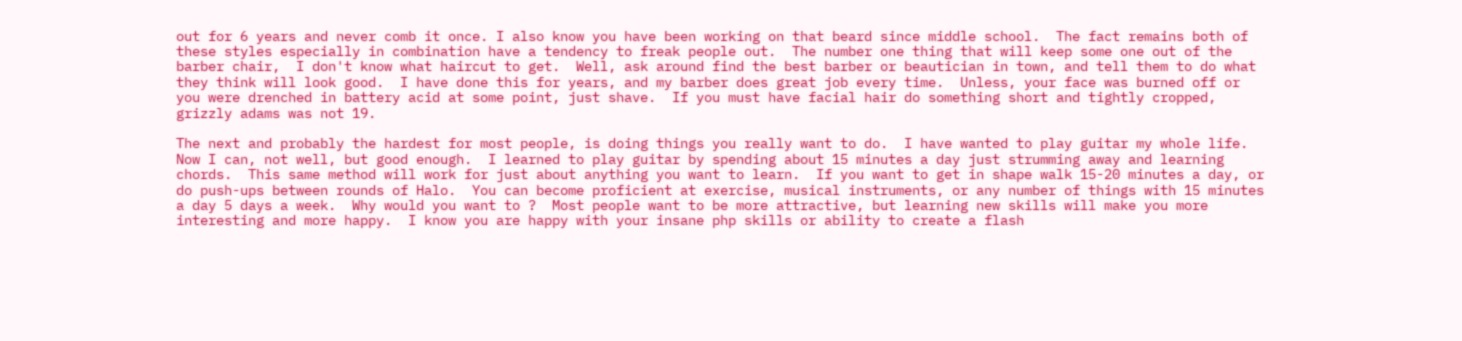out for 6 years and never comb it once. I also know you have been working on that beard since middle school.  The fact remains both of these styles especially in combination have a tendency to freak people out.  The number one thing that will keep some one out of the barber chair,  I don't know what haircut to get.  Well, ask around find the best barber or beautician in town, and tell them to do what they think will look good.  I have done this for years, and my barber does great job every time.  Unless, your face was burned off or you were drenched in battery acid at some point, just shave.  If you must have facial hair do something short and tightly cropped, grizzly adams was not 19.

The next and probably the hardest for most people, is doing things you really want to do.  I have wanted to play guitar my whole life.  Now I can, not well, but good enough.  I learned to play guitar by spending about 15 minutes a day just strumming away and learning chords.  This same method will work for just about anything you want to learn.  If you want to get in shape walk 15-20 minutes a day, or do push-ups between rounds of Halo.  You can become proficient at exercise, musical instruments, or any number of things with 15 minutes a day 5 days a week.  Why would you want to ?  Most people want to be more attractive, but learning new skills will make you more interesting and more happy.  I know you are happy with your insane php skills or ability to create a flash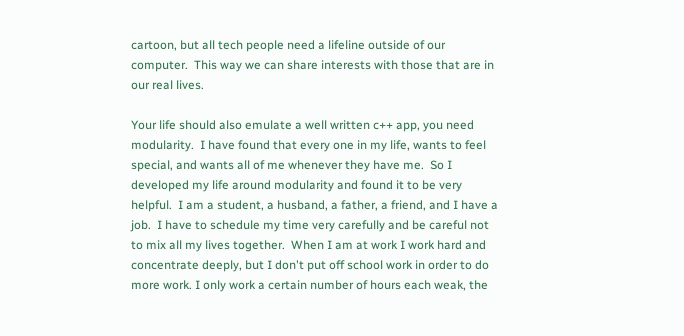cartoon, but all tech people need a lifeline outside of our computer.  This way we can share interests with those that are in our real lives.

Your life should also emulate a well written c++ app, you need modularity.  I have found that every one in my life, wants to feel special, and wants all of me whenever they have me.  So I developed my life around modularity and found it to be very helpful.  I am a student, a husband, a father, a friend, and I have a job.  I have to schedule my time very carefully and be careful not to mix all my lives together.  When I am at work I work hard and concentrate deeply, but I don't put off school work in order to do more work. I only work a certain number of hours each weak, the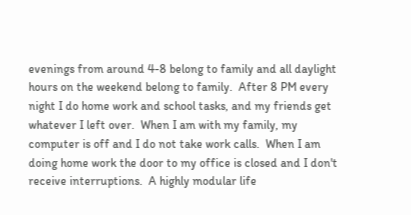evenings from around 4-8 belong to family and all daylight hours on the weekend belong to family.  After 8 PM every night I do home work and school tasks, and my friends get whatever I left over.  When I am with my family, my computer is off and I do not take work calls.  When I am doing home work the door to my office is closed and I don't receive interruptions.  A highly modular life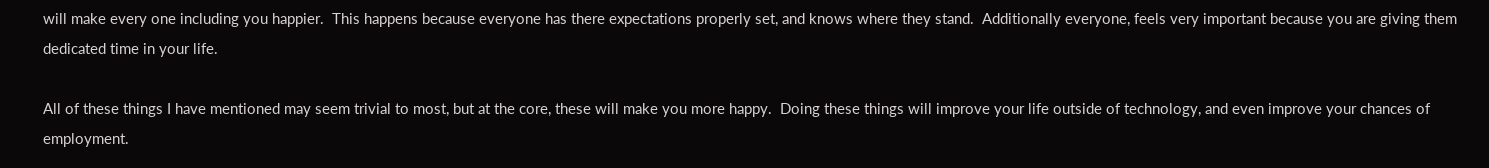will make every one including you happier.  This happens because everyone has there expectations properly set, and knows where they stand.  Additionally everyone, feels very important because you are giving them dedicated time in your life.

All of these things I have mentioned may seem trivial to most, but at the core, these will make you more happy.  Doing these things will improve your life outside of technology, and even improve your chances of employment.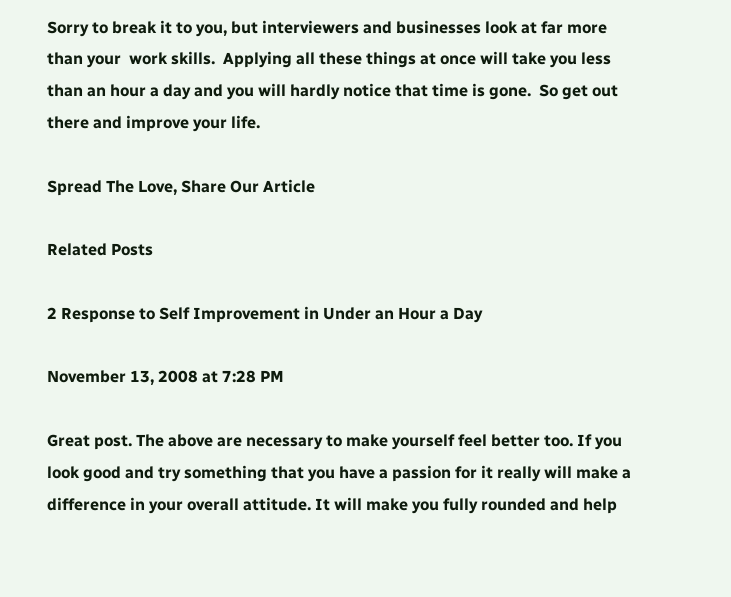Sorry to break it to you, but interviewers and businesses look at far more than your  work skills.  Applying all these things at once will take you less than an hour a day and you will hardly notice that time is gone.  So get out there and improve your life.

Spread The Love, Share Our Article

Related Posts

2 Response to Self Improvement in Under an Hour a Day

November 13, 2008 at 7:28 PM

Great post. The above are necessary to make yourself feel better too. If you look good and try something that you have a passion for it really will make a difference in your overall attitude. It will make you fully rounded and help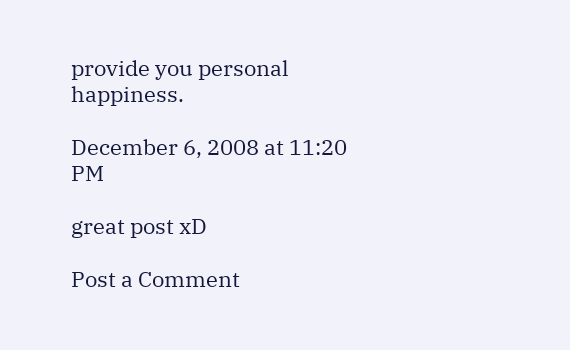provide you personal happiness.

December 6, 2008 at 11:20 PM

great post xD

Post a Comment